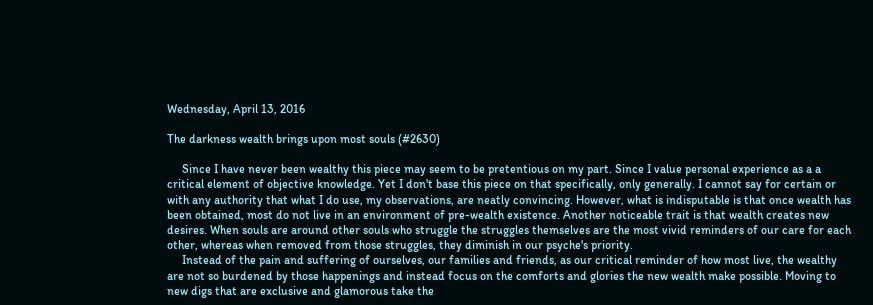Wednesday, April 13, 2016

The darkness wealth brings upon most souls (#2630)

     Since I have never been wealthy this piece may seem to be pretentious on my part. Since I value personal experience as a a critical element of objective knowledge. Yet I don't base this piece on that specifically, only generally. I cannot say for certain or with any authority that what I do use, my observations, are neatly convincing. However, what is indisputable is that once wealth has been obtained, most do not live in an environment of pre-wealth existence. Another noticeable trait is that wealth creates new desires. When souls are around other souls who struggle the struggles themselves are the most vivid reminders of our care for each other, whereas when removed from those struggles, they diminish in our psyche's priority.
     Instead of the pain and suffering of ourselves, our families and friends, as our critical reminder of how most live, the wealthy are not so burdened by those happenings and instead focus on the comforts and glories the new wealth make possible. Moving to new digs that are exclusive and glamorous take the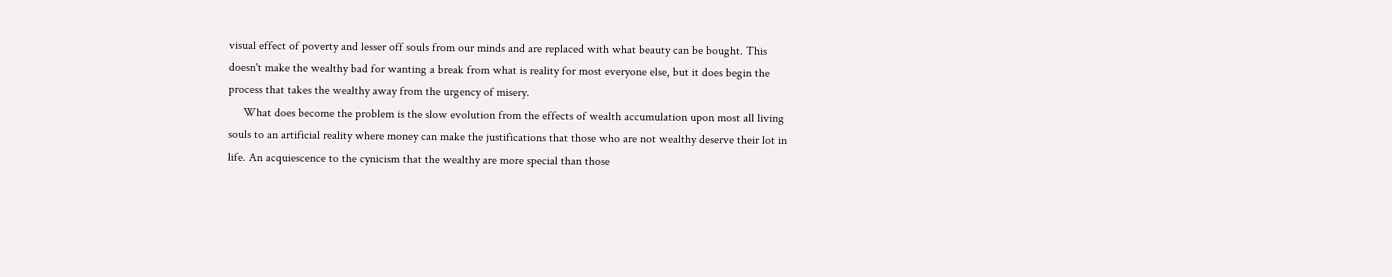visual effect of poverty and lesser off souls from our minds and are replaced with what beauty can be bought. This doesn't make the wealthy bad for wanting a break from what is reality for most everyone else, but it does begin the process that takes the wealthy away from the urgency of misery.
     What does become the problem is the slow evolution from the effects of wealth accumulation upon most all living souls to an artificial reality where money can make the justifications that those who are not wealthy deserve their lot in life. An acquiescence to the cynicism that the wealthy are more special than those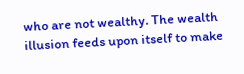who are not wealthy. The wealth illusion feeds upon itself to make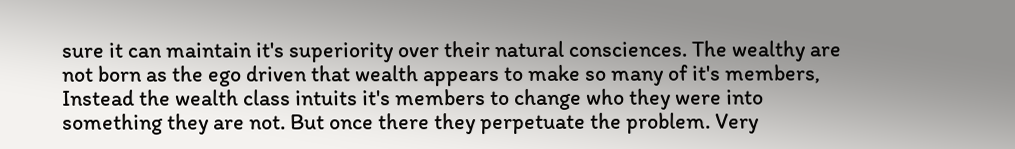sure it can maintain it's superiority over their natural consciences. The wealthy are not born as the ego driven that wealth appears to make so many of it's members, Instead the wealth class intuits it's members to change who they were into something they are not. But once there they perpetuate the problem. Very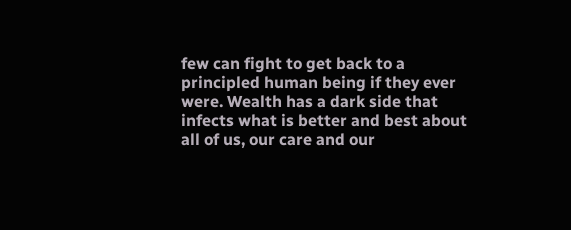few can fight to get back to a principled human being if they ever were. Wealth has a dark side that infects what is better and best about all of us, our care and our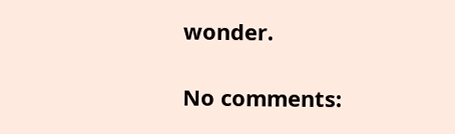wonder.

No comments: